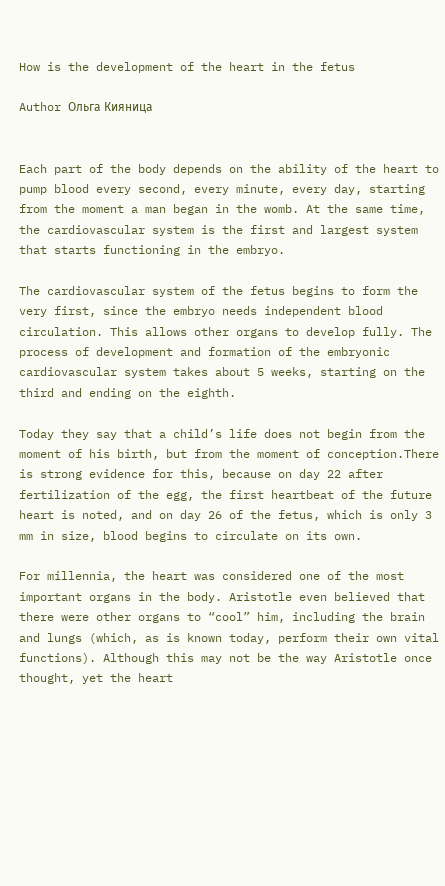How is the development of the heart in the fetus

Author Ольга Кияница


Each part of the body depends on the ability of the heart to pump blood every second, every minute, every day, starting from the moment a man began in the womb. At the same time, the cardiovascular system is the first and largest system that starts functioning in the embryo.

The cardiovascular system of the fetus begins to form the very first, since the embryo needs independent blood circulation. This allows other organs to develop fully. The process of development and formation of the embryonic cardiovascular system takes about 5 weeks, starting on the third and ending on the eighth.

Today they say that a child’s life does not begin from the moment of his birth, but from the moment of conception.There is strong evidence for this, because on day 22 after fertilization of the egg, the first heartbeat of the future heart is noted, and on day 26 of the fetus, which is only 3 mm in size, blood begins to circulate on its own.

For millennia, the heart was considered one of the most important organs in the body. Aristotle even believed that there were other organs to “cool” him, including the brain and lungs (which, as is known today, perform their own vital functions). Although this may not be the way Aristotle once thought, yet the heart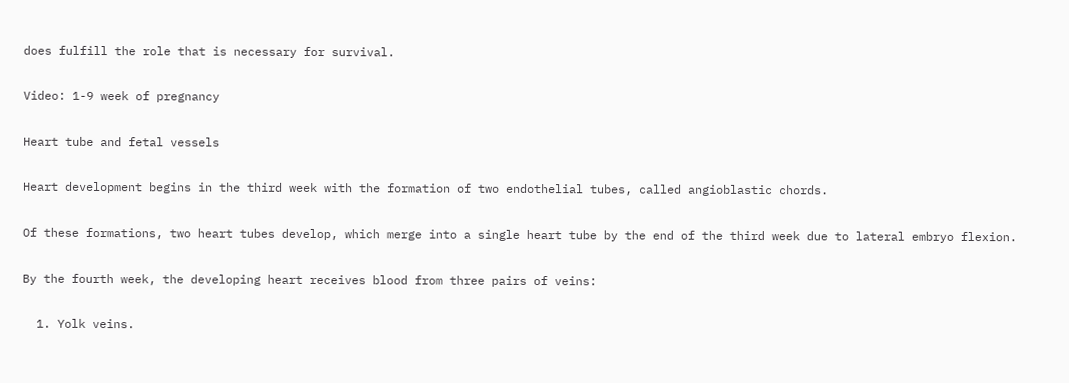does fulfill the role that is necessary for survival.

Video: 1-9 week of pregnancy

Heart tube and fetal vessels

Heart development begins in the third week with the formation of two endothelial tubes, called angioblastic chords.

Of these formations, two heart tubes develop, which merge into a single heart tube by the end of the third week due to lateral embryo flexion.

By the fourth week, the developing heart receives blood from three pairs of veins:

  1. Yolk veins.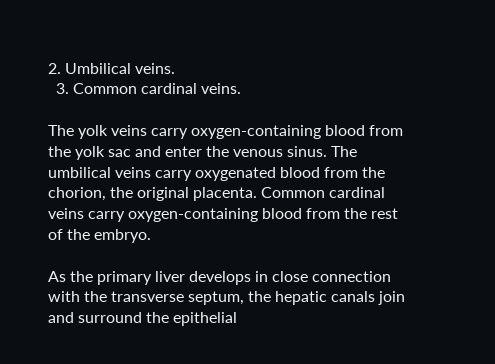2. Umbilical veins.
  3. Common cardinal veins.

The yolk veins carry oxygen-containing blood from the yolk sac and enter the venous sinus. The umbilical veins carry oxygenated blood from the chorion, the original placenta. Common cardinal veins carry oxygen-containing blood from the rest of the embryo.

As the primary liver develops in close connection with the transverse septum, the hepatic canals join and surround the epithelial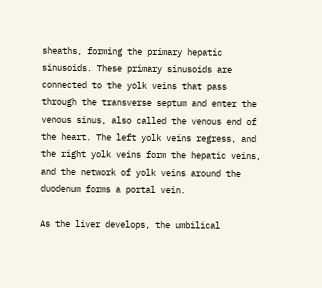sheaths, forming the primary hepatic sinusoids. These primary sinusoids are connected to the yolk veins that pass through the transverse septum and enter the venous sinus, also called the venous end of the heart. The left yolk veins regress, and the right yolk veins form the hepatic veins, and the network of yolk veins around the duodenum forms a portal vein.

As the liver develops, the umbilical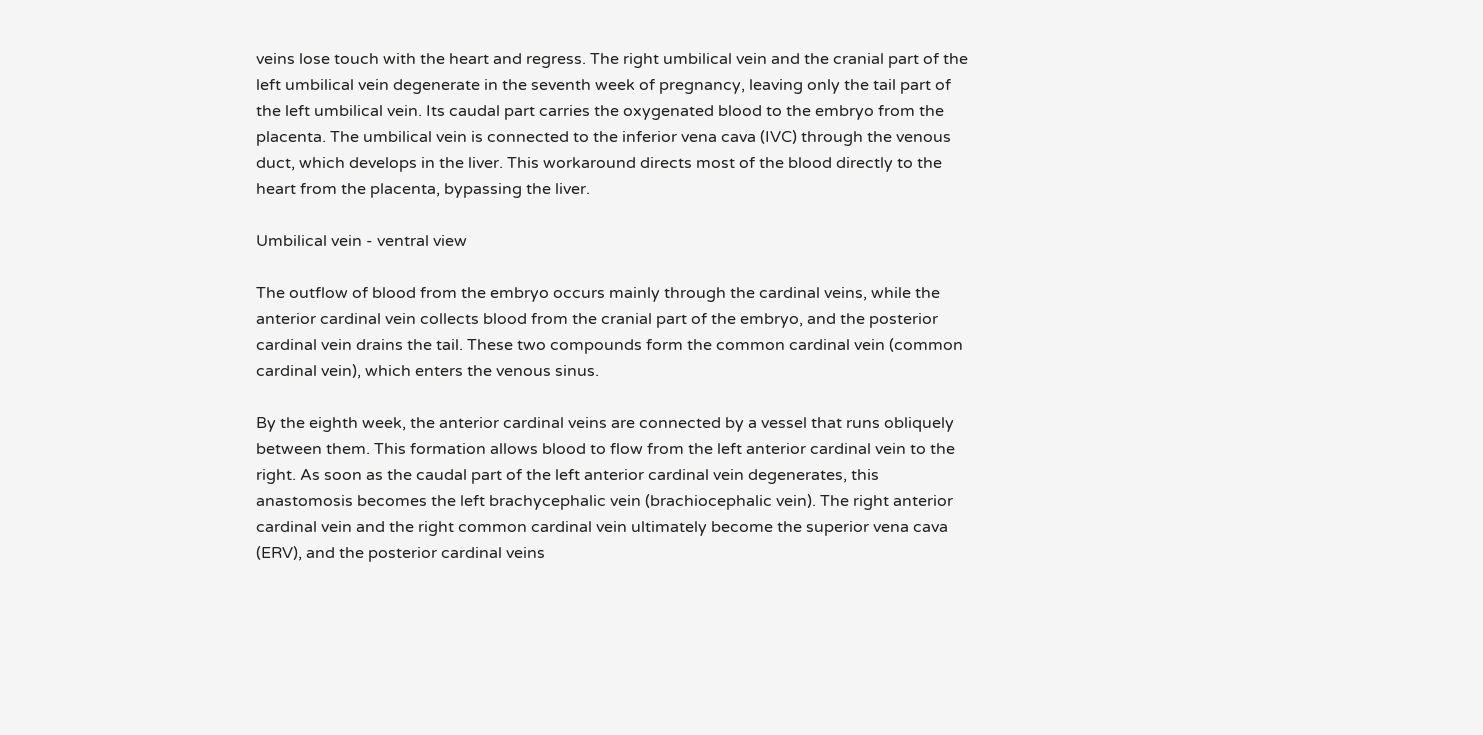veins lose touch with the heart and regress. The right umbilical vein and the cranial part of the left umbilical vein degenerate in the seventh week of pregnancy, leaving only the tail part of the left umbilical vein. Its caudal part carries the oxygenated blood to the embryo from the placenta. The umbilical vein is connected to the inferior vena cava (IVC) through the venous duct, which develops in the liver. This workaround directs most of the blood directly to the heart from the placenta, bypassing the liver.

Umbilical vein - ventral view

The outflow of blood from the embryo occurs mainly through the cardinal veins, while the anterior cardinal vein collects blood from the cranial part of the embryo, and the posterior cardinal vein drains the tail. These two compounds form the common cardinal vein (common cardinal vein), which enters the venous sinus.

By the eighth week, the anterior cardinal veins are connected by a vessel that runs obliquely between them. This formation allows blood to flow from the left anterior cardinal vein to the right. As soon as the caudal part of the left anterior cardinal vein degenerates, this anastomosis becomes the left brachycephalic vein (brachiocephalic vein). The right anterior cardinal vein and the right common cardinal vein ultimately become the superior vena cava (ERV), and the posterior cardinal veins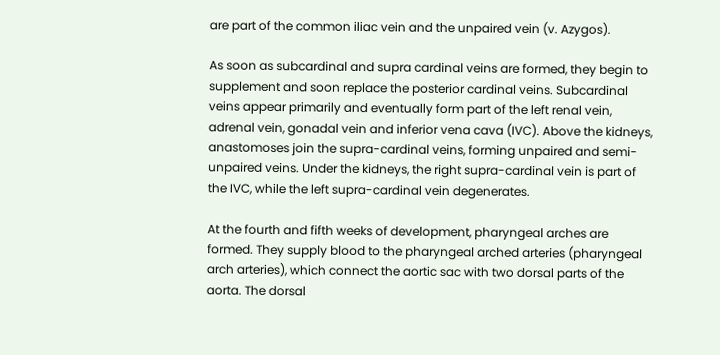are part of the common iliac vein and the unpaired vein (v. Azygos).

As soon as subcardinal and supra cardinal veins are formed, they begin to supplement and soon replace the posterior cardinal veins. Subcardinal veins appear primarily and eventually form part of the left renal vein, adrenal vein, gonadal vein and inferior vena cava (IVC). Above the kidneys, anastomoses join the supra-cardinal veins, forming unpaired and semi-unpaired veins. Under the kidneys, the right supra-cardinal vein is part of the IVC, while the left supra-cardinal vein degenerates.

At the fourth and fifth weeks of development, pharyngeal arches are formed. They supply blood to the pharyngeal arched arteries (pharyngeal arch arteries), which connect the aortic sac with two dorsal parts of the aorta. The dorsal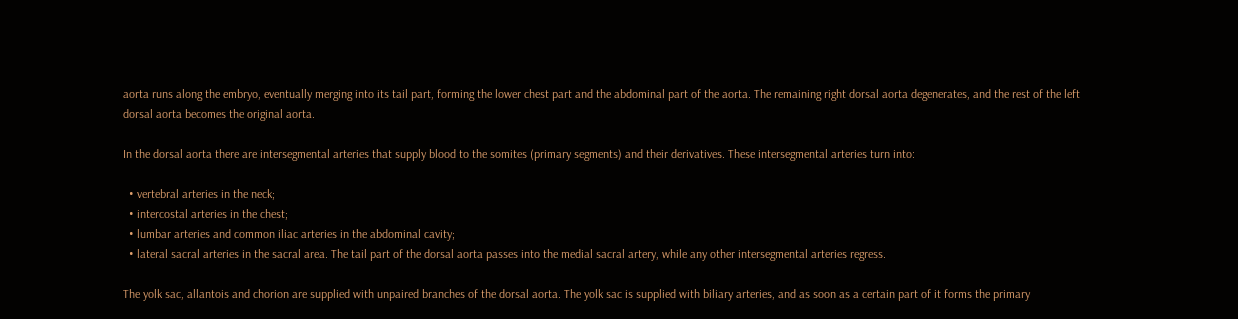aorta runs along the embryo, eventually merging into its tail part, forming the lower chest part and the abdominal part of the aorta. The remaining right dorsal aorta degenerates, and the rest of the left dorsal aorta becomes the original aorta.

In the dorsal aorta there are intersegmental arteries that supply blood to the somites (primary segments) and their derivatives. These intersegmental arteries turn into:

  • vertebral arteries in the neck;
  • intercostal arteries in the chest;
  • lumbar arteries and common iliac arteries in the abdominal cavity;
  • lateral sacral arteries in the sacral area. The tail part of the dorsal aorta passes into the medial sacral artery, while any other intersegmental arteries regress.

The yolk sac, allantois and chorion are supplied with unpaired branches of the dorsal aorta. The yolk sac is supplied with biliary arteries, and as soon as a certain part of it forms the primary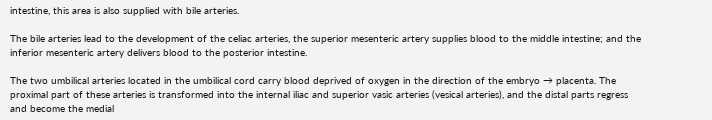intestine, this area is also supplied with bile arteries.

The bile arteries lead to the development of the celiac arteries, the superior mesenteric artery supplies blood to the middle intestine; and the inferior mesenteric artery delivers blood to the posterior intestine.

The two umbilical arteries located in the umbilical cord carry blood deprived of oxygen in the direction of the embryo → placenta. The proximal part of these arteries is transformed into the internal iliac and superior vasic arteries (vesical arteries), and the distal parts regress and become the medial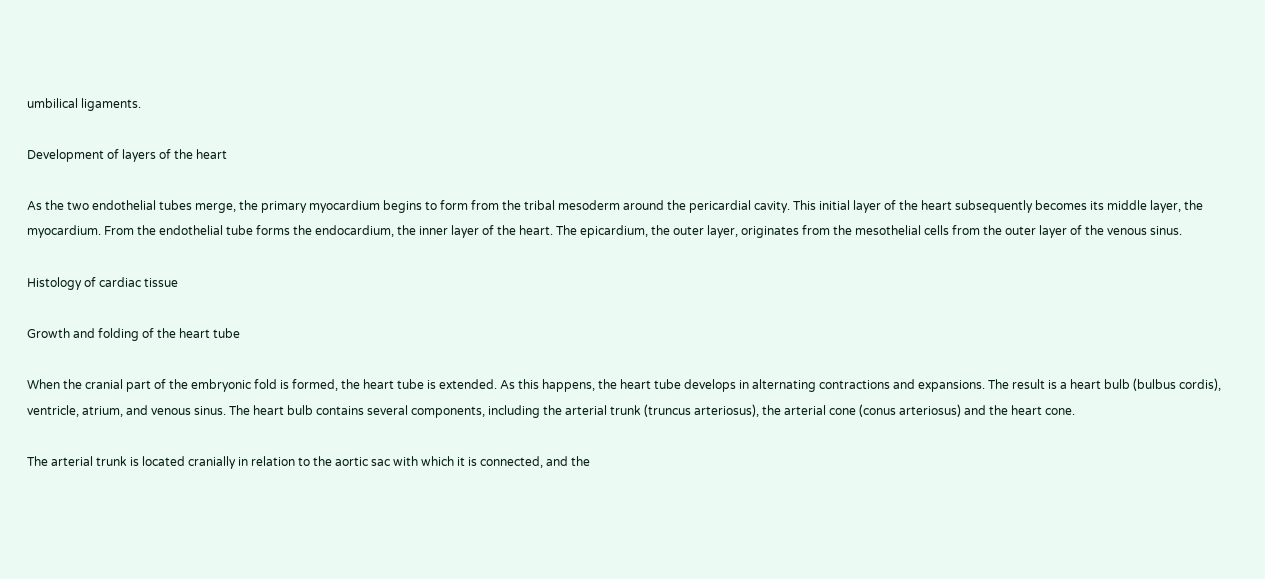umbilical ligaments.

Development of layers of the heart

As the two endothelial tubes merge, the primary myocardium begins to form from the tribal mesoderm around the pericardial cavity. This initial layer of the heart subsequently becomes its middle layer, the myocardium. From the endothelial tube forms the endocardium, the inner layer of the heart. The epicardium, the outer layer, originates from the mesothelial cells from the outer layer of the venous sinus.

Histology of cardiac tissue

Growth and folding of the heart tube

When the cranial part of the embryonic fold is formed, the heart tube is extended. As this happens, the heart tube develops in alternating contractions and expansions. The result is a heart bulb (bulbus cordis), ventricle, atrium, and venous sinus. The heart bulb contains several components, including the arterial trunk (truncus arteriosus), the arterial cone (conus arteriosus) and the heart cone.

The arterial trunk is located cranially in relation to the aortic sac with which it is connected, and the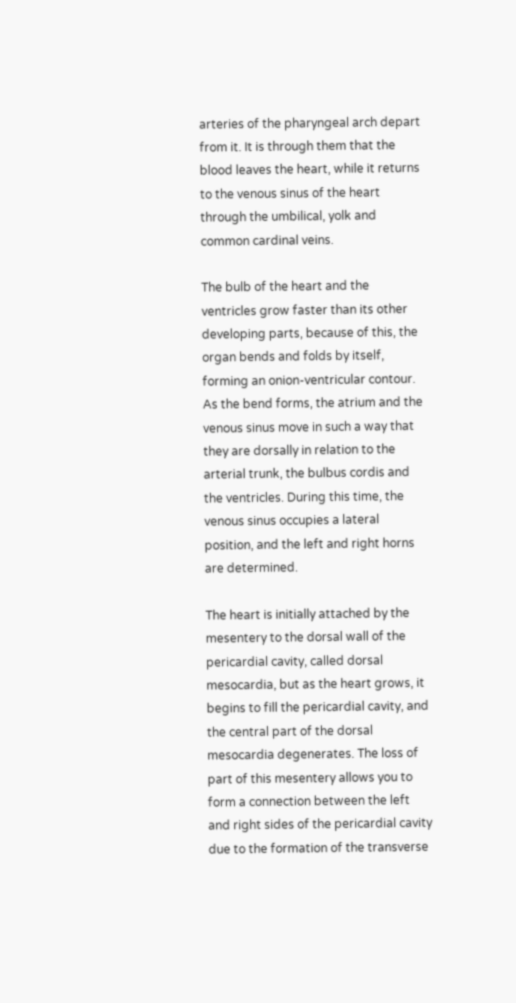arteries of the pharyngeal arch depart from it. It is through them that the blood leaves the heart, while it returns to the venous sinus of the heart through the umbilical, yolk and common cardinal veins.

The bulb of the heart and the ventricles grow faster than its other developing parts, because of this, the organ bends and folds by itself, forming an onion-ventricular contour. As the bend forms, the atrium and the venous sinus move in such a way that they are dorsally in relation to the arterial trunk, the bulbus cordis and the ventricles. During this time, the venous sinus occupies a lateral position, and the left and right horns are determined.

The heart is initially attached by the mesentery to the dorsal wall of the pericardial cavity, called dorsal mesocardia, but as the heart grows, it begins to fill the pericardial cavity, and the central part of the dorsal mesocardia degenerates. The loss of part of this mesentery allows you to form a connection between the left and right sides of the pericardial cavity due to the formation of the transverse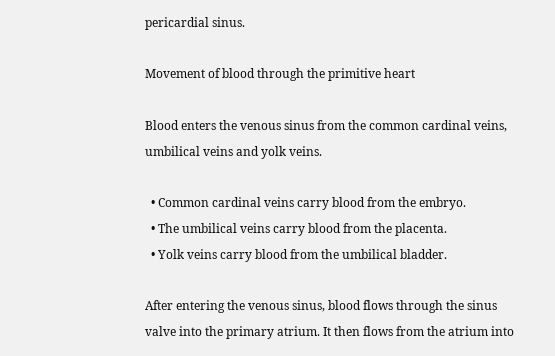pericardial sinus.

Movement of blood through the primitive heart

Blood enters the venous sinus from the common cardinal veins, umbilical veins and yolk veins.

  • Common cardinal veins carry blood from the embryo.
  • The umbilical veins carry blood from the placenta.
  • Yolk veins carry blood from the umbilical bladder.

After entering the venous sinus, blood flows through the sinus valve into the primary atrium. It then flows from the atrium into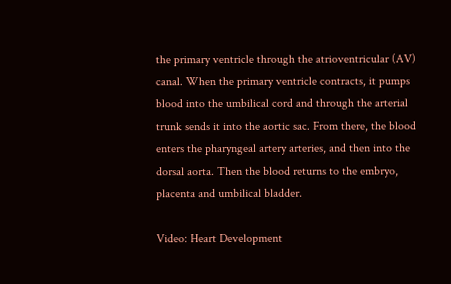the primary ventricle through the atrioventricular (AV) canal. When the primary ventricle contracts, it pumps blood into the umbilical cord and through the arterial trunk sends it into the aortic sac. From there, the blood enters the pharyngeal artery arteries, and then into the dorsal aorta. Then the blood returns to the embryo, placenta and umbilical bladder.

Video: Heart Development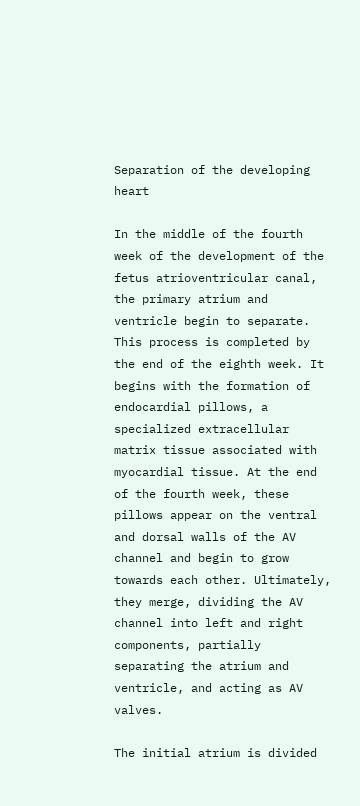Separation of the developing heart

In the middle of the fourth week of the development of the fetus atrioventricular canal, the primary atrium and ventricle begin to separate. This process is completed by the end of the eighth week. It begins with the formation of endocardial pillows, a specialized extracellular matrix tissue associated with myocardial tissue. At the end of the fourth week, these pillows appear on the ventral and dorsal walls of the AV channel and begin to grow towards each other. Ultimately, they merge, dividing the AV channel into left and right components, partially separating the atrium and ventricle, and acting as AV valves.

The initial atrium is divided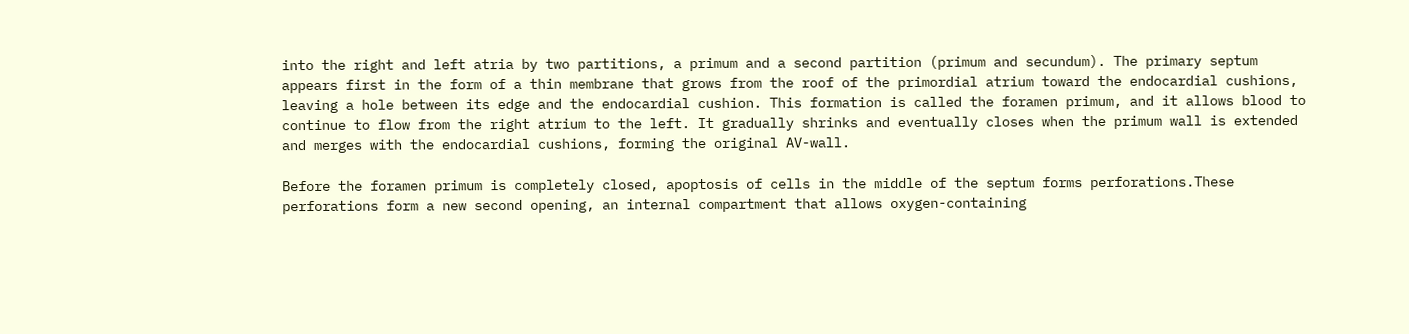into the right and left atria by two partitions, a primum and a second partition (primum and secundum). The primary septum appears first in the form of a thin membrane that grows from the roof of the primordial atrium toward the endocardial cushions, leaving a hole between its edge and the endocardial cushion. This formation is called the foramen primum, and it allows blood to continue to flow from the right atrium to the left. It gradually shrinks and eventually closes when the primum wall is extended and merges with the endocardial cushions, forming the original AV-wall.

Before the foramen primum is completely closed, apoptosis of cells in the middle of the septum forms perforations.These perforations form a new second opening, an internal compartment that allows oxygen-containing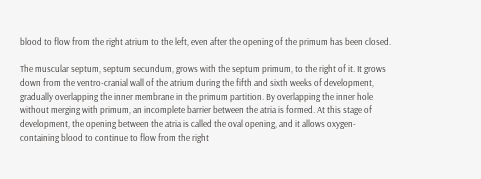blood to flow from the right atrium to the left, even after the opening of the primum has been closed.

The muscular septum, septum secundum, grows with the septum primum, to the right of it. It grows down from the ventro-cranial wall of the atrium during the fifth and sixth weeks of development, gradually overlapping the inner membrane in the primum partition. By overlapping the inner hole without merging with primum, an incomplete barrier between the atria is formed. At this stage of development, the opening between the atria is called the oval opening, and it allows oxygen-containing blood to continue to flow from the right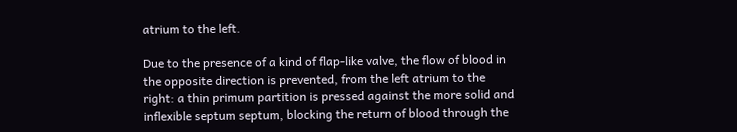atrium to the left.

Due to the presence of a kind of flap-like valve, the flow of blood in the opposite direction is prevented, from the left atrium to the right: a thin primum partition is pressed against the more solid and inflexible septum septum, blocking the return of blood through the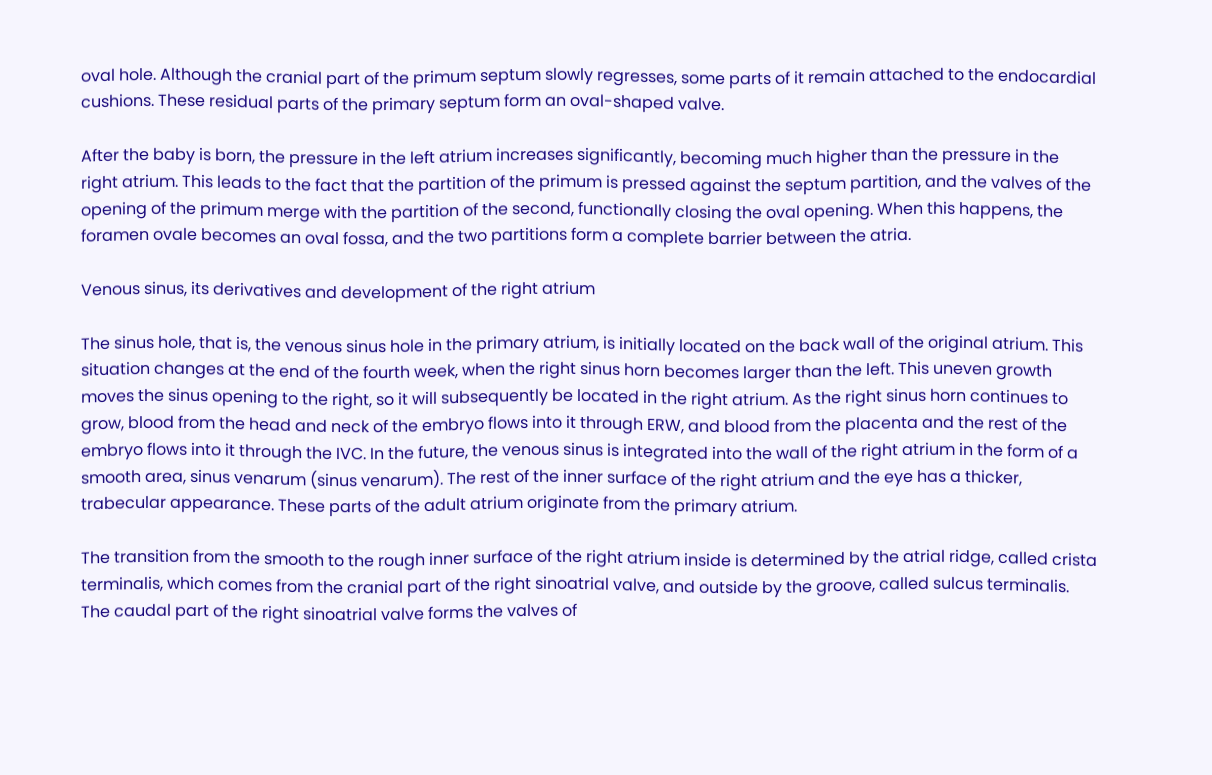oval hole. Although the cranial part of the primum septum slowly regresses, some parts of it remain attached to the endocardial cushions. These residual parts of the primary septum form an oval-shaped valve.

After the baby is born, the pressure in the left atrium increases significantly, becoming much higher than the pressure in the right atrium. This leads to the fact that the partition of the primum is pressed against the septum partition, and the valves of the opening of the primum merge with the partition of the second, functionally closing the oval opening. When this happens, the foramen ovale becomes an oval fossa, and the two partitions form a complete barrier between the atria.

Venous sinus, its derivatives and development of the right atrium

The sinus hole, that is, the venous sinus hole in the primary atrium, is initially located on the back wall of the original atrium. This situation changes at the end of the fourth week, when the right sinus horn becomes larger than the left. This uneven growth moves the sinus opening to the right, so it will subsequently be located in the right atrium. As the right sinus horn continues to grow, blood from the head and neck of the embryo flows into it through ERW, and blood from the placenta and the rest of the embryo flows into it through the IVC. In the future, the venous sinus is integrated into the wall of the right atrium in the form of a smooth area, sinus venarum (sinus venarum). The rest of the inner surface of the right atrium and the eye has a thicker, trabecular appearance. These parts of the adult atrium originate from the primary atrium.

The transition from the smooth to the rough inner surface of the right atrium inside is determined by the atrial ridge, called crista terminalis, which comes from the cranial part of the right sinoatrial valve, and outside by the groove, called sulcus terminalis. The caudal part of the right sinoatrial valve forms the valves of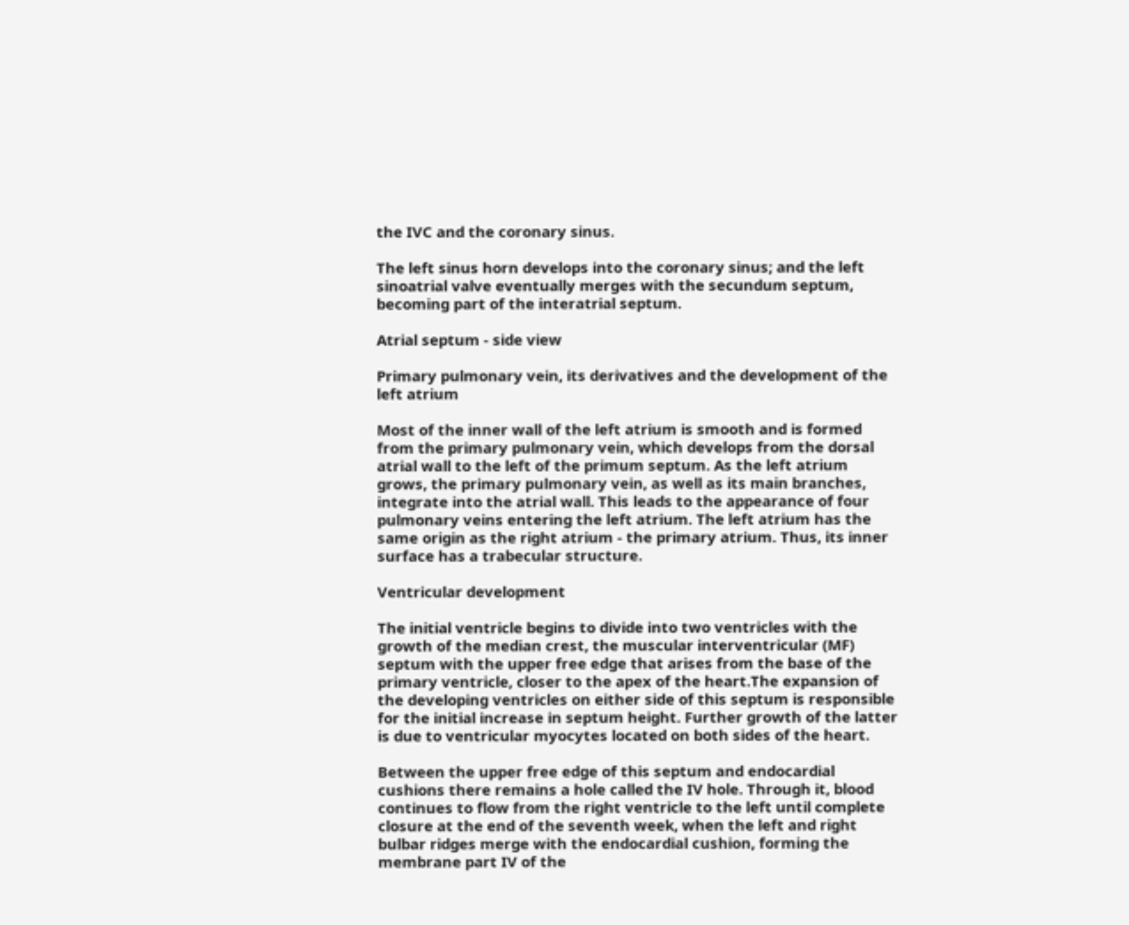the IVC and the coronary sinus.

The left sinus horn develops into the coronary sinus; and the left sinoatrial valve eventually merges with the secundum septum, becoming part of the interatrial septum.

Atrial septum - side view

Primary pulmonary vein, its derivatives and the development of the left atrium

Most of the inner wall of the left atrium is smooth and is formed from the primary pulmonary vein, which develops from the dorsal atrial wall to the left of the primum septum. As the left atrium grows, the primary pulmonary vein, as well as its main branches, integrate into the atrial wall. This leads to the appearance of four pulmonary veins entering the left atrium. The left atrium has the same origin as the right atrium - the primary atrium. Thus, its inner surface has a trabecular structure.

Ventricular development

The initial ventricle begins to divide into two ventricles with the growth of the median crest, the muscular interventricular (MF) septum with the upper free edge that arises from the base of the primary ventricle, closer to the apex of the heart.The expansion of the developing ventricles on either side of this septum is responsible for the initial increase in septum height. Further growth of the latter is due to ventricular myocytes located on both sides of the heart.

Between the upper free edge of this septum and endocardial cushions there remains a hole called the IV hole. Through it, blood continues to flow from the right ventricle to the left until complete closure at the end of the seventh week, when the left and right bulbar ridges merge with the endocardial cushion, forming the membrane part IV of the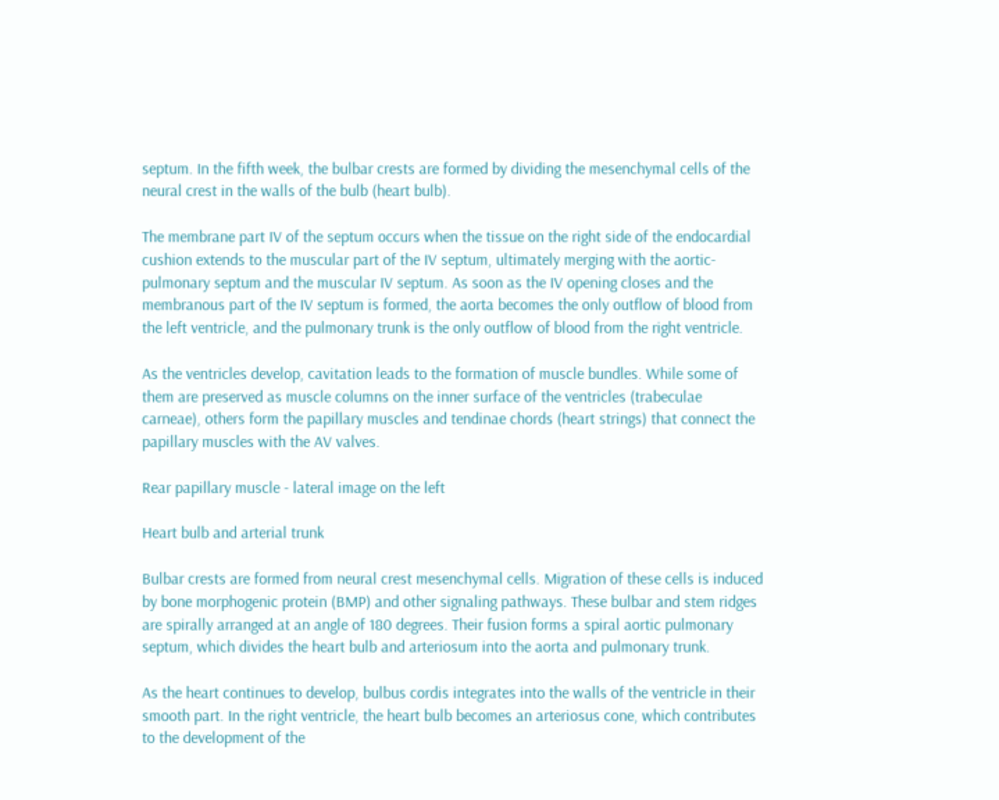septum. In the fifth week, the bulbar crests are formed by dividing the mesenchymal cells of the neural crest in the walls of the bulb (heart bulb).

The membrane part IV of the septum occurs when the tissue on the right side of the endocardial cushion extends to the muscular part of the IV septum, ultimately merging with the aortic-pulmonary septum and the muscular IV septum. As soon as the IV opening closes and the membranous part of the IV septum is formed, the aorta becomes the only outflow of blood from the left ventricle, and the pulmonary trunk is the only outflow of blood from the right ventricle.

As the ventricles develop, cavitation leads to the formation of muscle bundles. While some of them are preserved as muscle columns on the inner surface of the ventricles (trabeculae carneae), others form the papillary muscles and tendinae chords (heart strings) that connect the papillary muscles with the AV valves.

Rear papillary muscle - lateral image on the left

Heart bulb and arterial trunk

Bulbar crests are formed from neural crest mesenchymal cells. Migration of these cells is induced by bone morphogenic protein (BMP) and other signaling pathways. These bulbar and stem ridges are spirally arranged at an angle of 180 degrees. Their fusion forms a spiral aortic pulmonary septum, which divides the heart bulb and arteriosum into the aorta and pulmonary trunk.

As the heart continues to develop, bulbus cordis integrates into the walls of the ventricle in their smooth part. In the right ventricle, the heart bulb becomes an arteriosus cone, which contributes to the development of the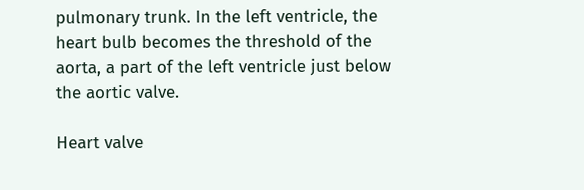pulmonary trunk. In the left ventricle, the heart bulb becomes the threshold of the aorta, a part of the left ventricle just below the aortic valve.

Heart valve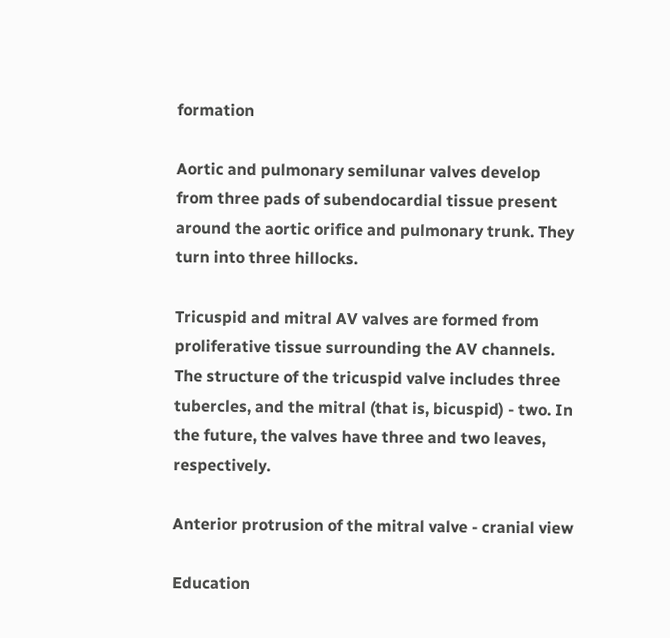formation

Aortic and pulmonary semilunar valves develop from three pads of subendocardial tissue present around the aortic orifice and pulmonary trunk. They turn into three hillocks.

Tricuspid and mitral AV valves are formed from proliferative tissue surrounding the AV channels. The structure of the tricuspid valve includes three tubercles, and the mitral (that is, bicuspid) - two. In the future, the valves have three and two leaves, respectively.

Anterior protrusion of the mitral valve - cranial view

Education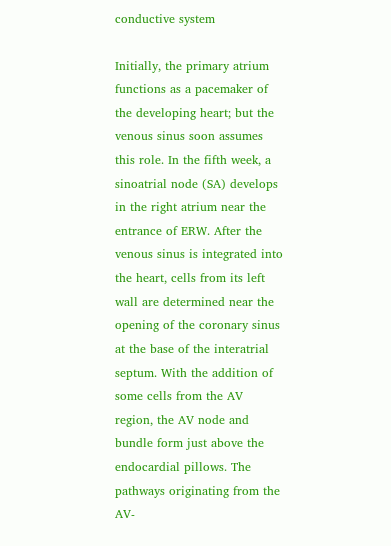conductive system

Initially, the primary atrium functions as a pacemaker of the developing heart; but the venous sinus soon assumes this role. In the fifth week, a sinoatrial node (SA) develops in the right atrium near the entrance of ERW. After the venous sinus is integrated into the heart, cells from its left wall are determined near the opening of the coronary sinus at the base of the interatrial septum. With the addition of some cells from the AV region, the AV node and bundle form just above the endocardial pillows. The pathways originating from the AV-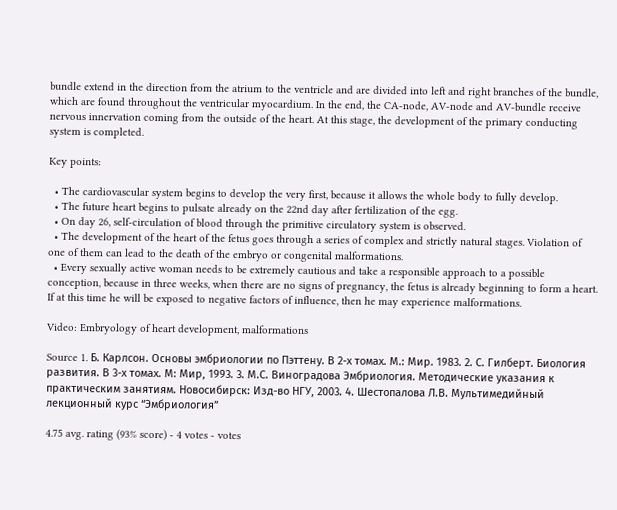bundle extend in the direction from the atrium to the ventricle and are divided into left and right branches of the bundle, which are found throughout the ventricular myocardium. In the end, the CA-node, AV-node and AV-bundle receive nervous innervation coming from the outside of the heart. At this stage, the development of the primary conducting system is completed.

Key points:

  • The cardiovascular system begins to develop the very first, because it allows the whole body to fully develop.
  • The future heart begins to pulsate already on the 22nd day after fertilization of the egg.
  • On day 26, self-circulation of blood through the primitive circulatory system is observed.
  • The development of the heart of the fetus goes through a series of complex and strictly natural stages. Violation of one of them can lead to the death of the embryo or congenital malformations.
  • Every sexually active woman needs to be extremely cautious and take a responsible approach to a possible conception, because in three weeks, when there are no signs of pregnancy, the fetus is already beginning to form a heart. If at this time he will be exposed to negative factors of influence, then he may experience malformations.

Video: Embryology of heart development, malformations

Source 1. Б. Карлсон. Основы эмбриологии по Пэттену. В 2-х томах. М.: Мир. 1983. 2. С. Гилберт. Биология развития. В 3-х томах. М: Мир, 1993. 3. М.С. Виноградова Эмбриология. Методические указания к практическим занятиям. Новосибирск: Изд-во НГУ, 2003. 4. Шестопалова Л.В. Мультимедийный лекционный курс “Эмбриология”

4.75 avg. rating (93% score) - 4 votes - votes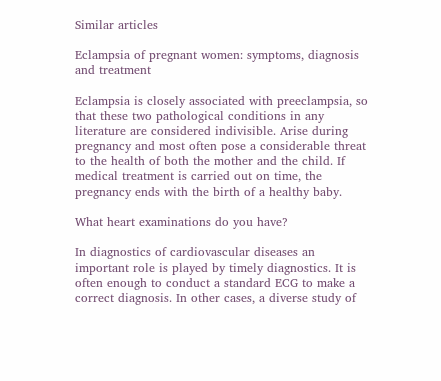Similar articles

Eclampsia of pregnant women: symptoms, diagnosis and treatment

Eclampsia is closely associated with preeclampsia, so that these two pathological conditions in any literature are considered indivisible. Arise during pregnancy and most often pose a considerable threat to the health of both the mother and the child. If medical treatment is carried out on time, the pregnancy ends with the birth of a healthy baby.

What heart examinations do you have?

In diagnostics of cardiovascular diseases an important role is played by timely diagnostics. It is often enough to conduct a standard ECG to make a correct diagnosis. In other cases, a diverse study of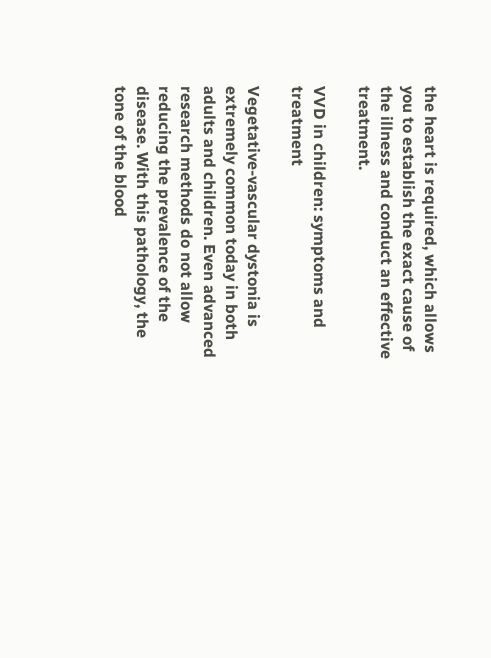the heart is required, which allows you to establish the exact cause of the illness and conduct an effective treatment.

VVD in children: symptoms and treatment

Vegetative-vascular dystonia is extremely common today in both adults and children. Even advanced research methods do not allow reducing the prevalence of the disease. With this pathology, the tone of the blood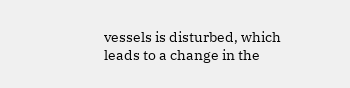vessels is disturbed, which leads to a change in the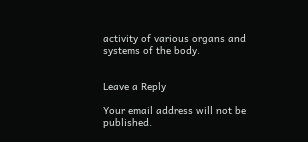activity of various organs and systems of the body.


Leave a Reply

Your email address will not be published.